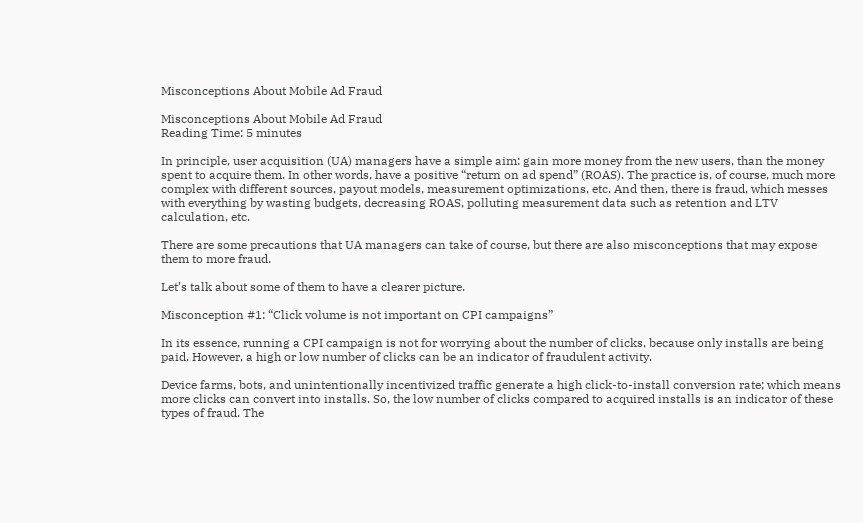Misconceptions About Mobile Ad Fraud

Misconceptions About Mobile Ad Fraud
Reading Time: 5 minutes

In principle, user acquisition (UA) managers have a simple aim: gain more money from the new users, than the money spent to acquire them. In other words, have a positive “return on ad spend” (ROAS). The practice is, of course, much more complex with different sources, payout models, measurement optimizations, etc. And then, there is fraud, which messes with everything by wasting budgets, decreasing ROAS, polluting measurement data such as retention and LTV calculation, etc.

There are some precautions that UA managers can take of course, but there are also misconceptions that may expose them to more fraud.

Let’s talk about some of them to have a clearer picture.

Misconception #1: “Click volume is not important on CPI campaigns”

In its essence, running a CPI campaign is not for worrying about the number of clicks, because only installs are being paid. However, a high or low number of clicks can be an indicator of fraudulent activity.

Device farms, bots, and unintentionally incentivized traffic generate a high click-to-install conversion rate; which means more clicks can convert into installs. So, the low number of clicks compared to acquired installs is an indicator of these types of fraud. The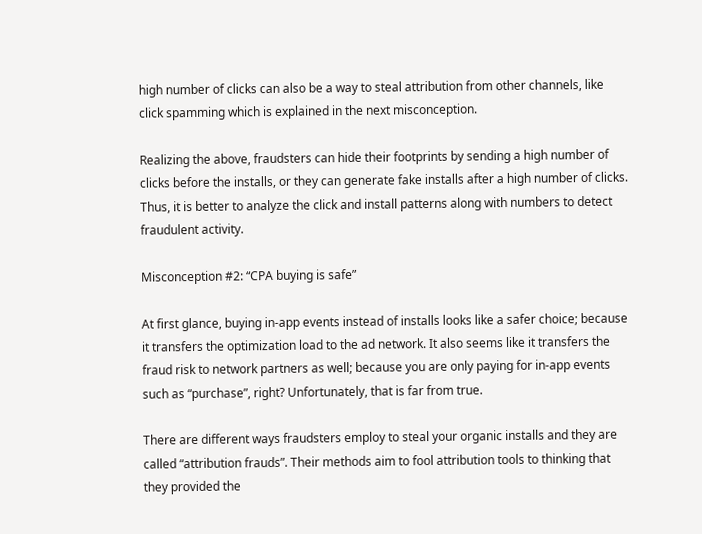high number of clicks can also be a way to steal attribution from other channels, like click spamming which is explained in the next misconception.

Realizing the above, fraudsters can hide their footprints by sending a high number of clicks before the installs, or they can generate fake installs after a high number of clicks. Thus, it is better to analyze the click and install patterns along with numbers to detect fraudulent activity.

Misconception #2: “CPA buying is safe”

At first glance, buying in-app events instead of installs looks like a safer choice; because it transfers the optimization load to the ad network. It also seems like it transfers the fraud risk to network partners as well; because you are only paying for in-app events such as “purchase”, right? Unfortunately, that is far from true.

There are different ways fraudsters employ to steal your organic installs and they are called “attribution frauds”. Their methods aim to fool attribution tools to thinking that they provided the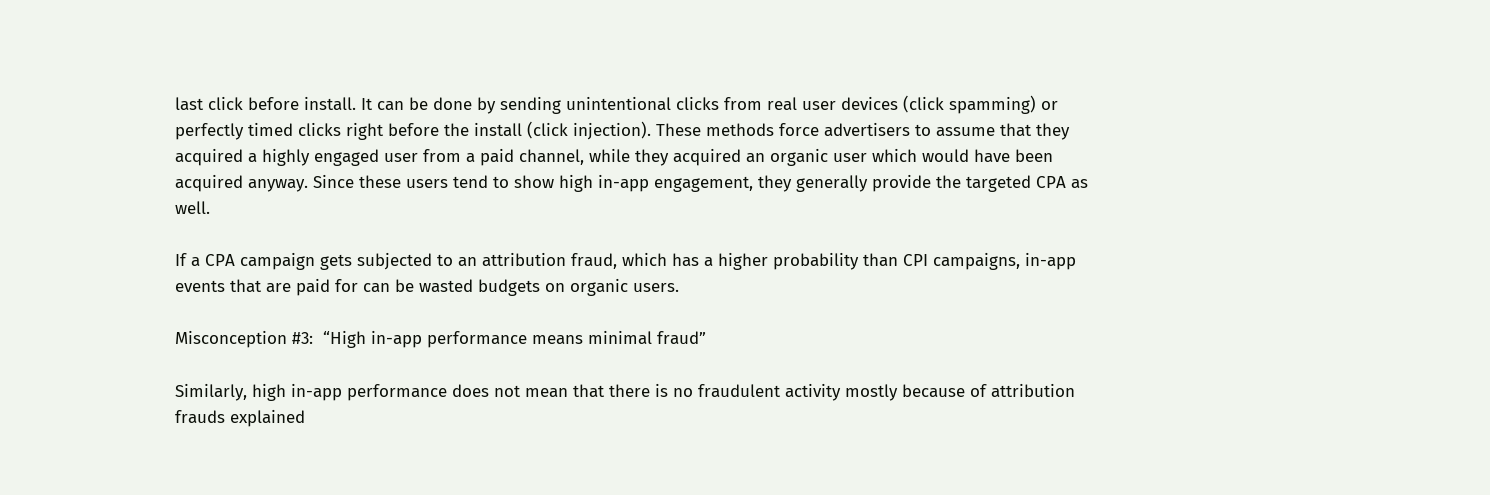last click before install. It can be done by sending unintentional clicks from real user devices (click spamming) or perfectly timed clicks right before the install (click injection). These methods force advertisers to assume that they acquired a highly engaged user from a paid channel, while they acquired an organic user which would have been acquired anyway. Since these users tend to show high in-app engagement, they generally provide the targeted CPA as well.

If a CPA campaign gets subjected to an attribution fraud, which has a higher probability than CPI campaigns, in-app events that are paid for can be wasted budgets on organic users.

Misconception #3:  “High in-app performance means minimal fraud”

Similarly, high in-app performance does not mean that there is no fraudulent activity mostly because of attribution frauds explained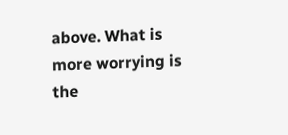above. What is more worrying is the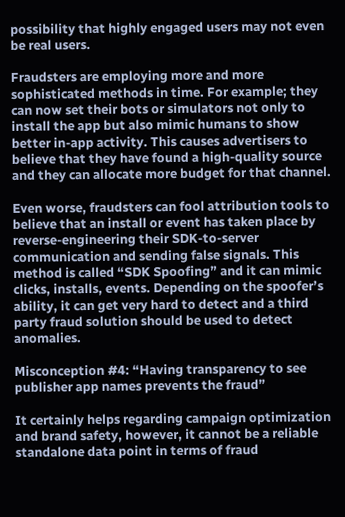possibility that highly engaged users may not even be real users.

Fraudsters are employing more and more sophisticated methods in time. For example; they can now set their bots or simulators not only to install the app but also mimic humans to show better in-app activity. This causes advertisers to believe that they have found a high-quality source and they can allocate more budget for that channel.

Even worse, fraudsters can fool attribution tools to believe that an install or event has taken place by reverse-engineering their SDK-to-server communication and sending false signals. This method is called “SDK Spoofing” and it can mimic clicks, installs, events. Depending on the spoofer’s ability, it can get very hard to detect and a third party fraud solution should be used to detect anomalies.

Misconception #4: “Having transparency to see publisher app names prevents the fraud”

It certainly helps regarding campaign optimization and brand safety, however, it cannot be a reliable standalone data point in terms of fraud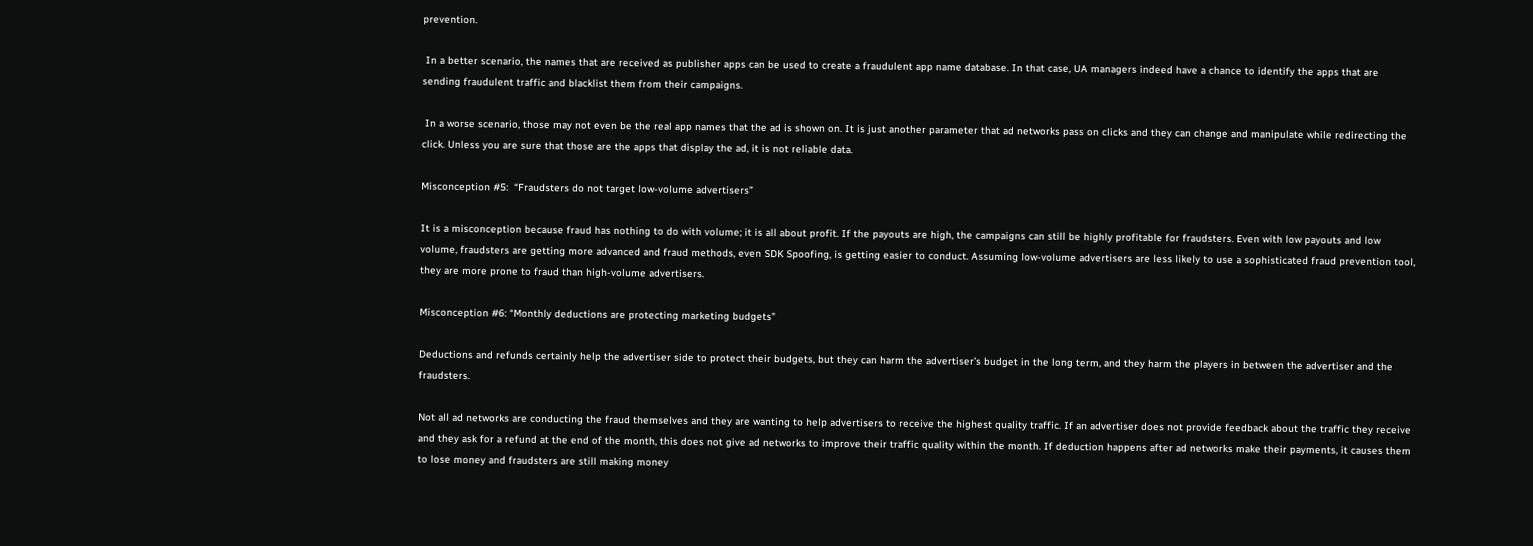prevention.

 In a better scenario, the names that are received as publisher apps can be used to create a fraudulent app name database. In that case, UA managers indeed have a chance to identify the apps that are sending fraudulent traffic and blacklist them from their campaigns.

 In a worse scenario, those may not even be the real app names that the ad is shown on. It is just another parameter that ad networks pass on clicks and they can change and manipulate while redirecting the click. Unless you are sure that those are the apps that display the ad, it is not reliable data.

Misconception #5:  “Fraudsters do not target low-volume advertisers”

It is a misconception because fraud has nothing to do with volume; it is all about profit. If the payouts are high, the campaigns can still be highly profitable for fraudsters. Even with low payouts and low volume, fraudsters are getting more advanced and fraud methods, even SDK Spoofing, is getting easier to conduct. Assuming low-volume advertisers are less likely to use a sophisticated fraud prevention tool, they are more prone to fraud than high-volume advertisers.

Misconception #6: “Monthly deductions are protecting marketing budgets”

Deductions and refunds certainly help the advertiser side to protect their budgets, but they can harm the advertiser’s budget in the long term, and they harm the players in between the advertiser and the fraudsters.

Not all ad networks are conducting the fraud themselves and they are wanting to help advertisers to receive the highest quality traffic. If an advertiser does not provide feedback about the traffic they receive and they ask for a refund at the end of the month, this does not give ad networks to improve their traffic quality within the month. If deduction happens after ad networks make their payments, it causes them to lose money and fraudsters are still making money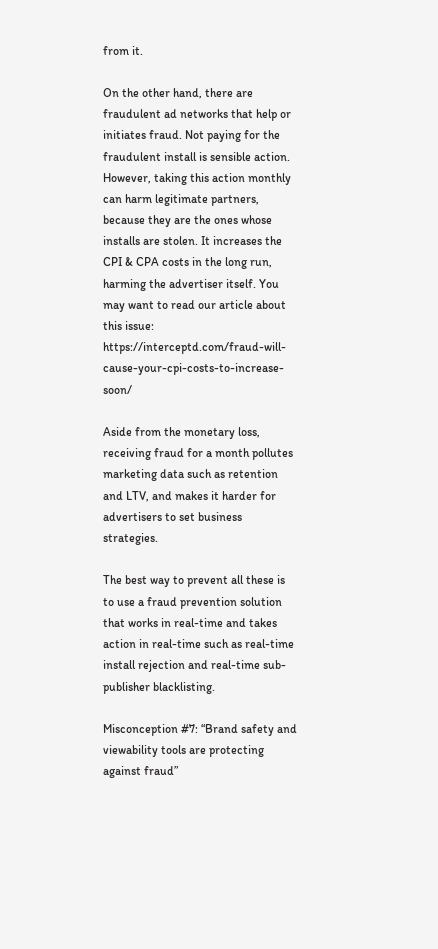from it.

On the other hand, there are fraudulent ad networks that help or initiates fraud. Not paying for the fraudulent install is sensible action. However, taking this action monthly can harm legitimate partners, because they are the ones whose installs are stolen. It increases the CPI & CPA costs in the long run, harming the advertiser itself. You may want to read our article about this issue: https://interceptd.com/fraud-will-cause-your-cpi-costs-to-increase-soon/

Aside from the monetary loss, receiving fraud for a month pollutes marketing data such as retention and LTV, and makes it harder for advertisers to set business strategies.

The best way to prevent all these is to use a fraud prevention solution that works in real-time and takes action in real-time such as real-time install rejection and real-time sub-publisher blacklisting.

Misconception #7: “Brand safety and viewability tools are protecting against fraud”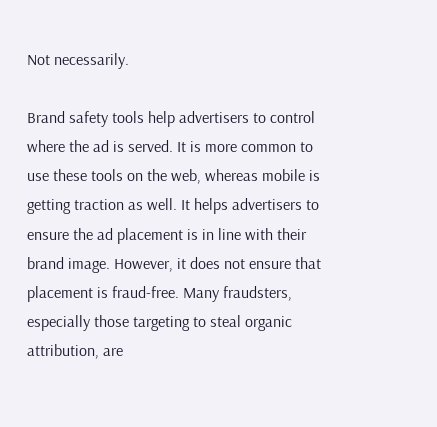Not necessarily.

Brand safety tools help advertisers to control where the ad is served. It is more common to use these tools on the web, whereas mobile is getting traction as well. It helps advertisers to ensure the ad placement is in line with their brand image. However, it does not ensure that placement is fraud-free. Many fraudsters, especially those targeting to steal organic attribution, are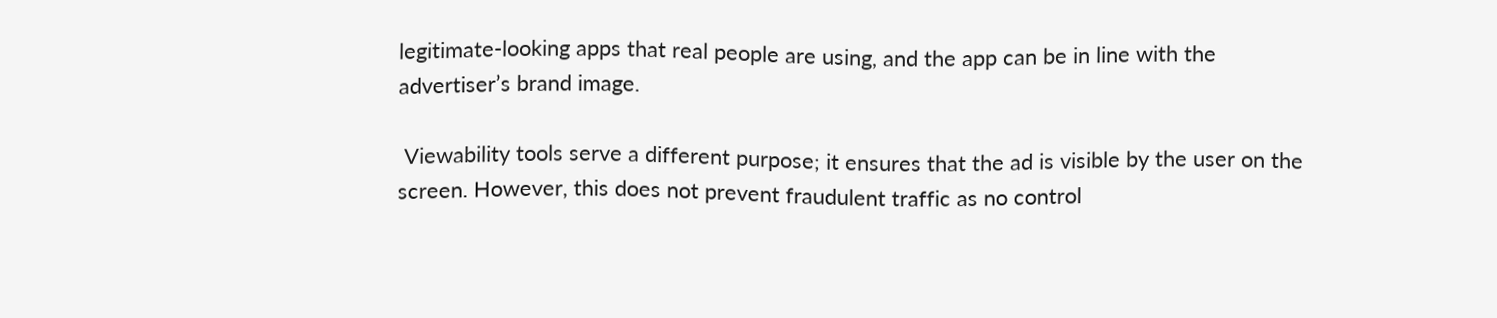legitimate-looking apps that real people are using, and the app can be in line with the advertiser’s brand image.

 Viewability tools serve a different purpose; it ensures that the ad is visible by the user on the screen. However, this does not prevent fraudulent traffic as no control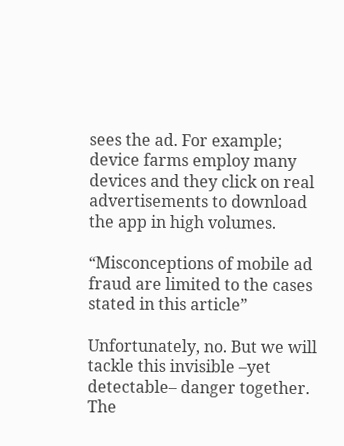sees the ad. For example; device farms employ many devices and they click on real advertisements to download the app in high volumes.

“Misconceptions of mobile ad fraud are limited to the cases stated in this article”

Unfortunately, no. But we will tackle this invisible –yet detectable– danger together. The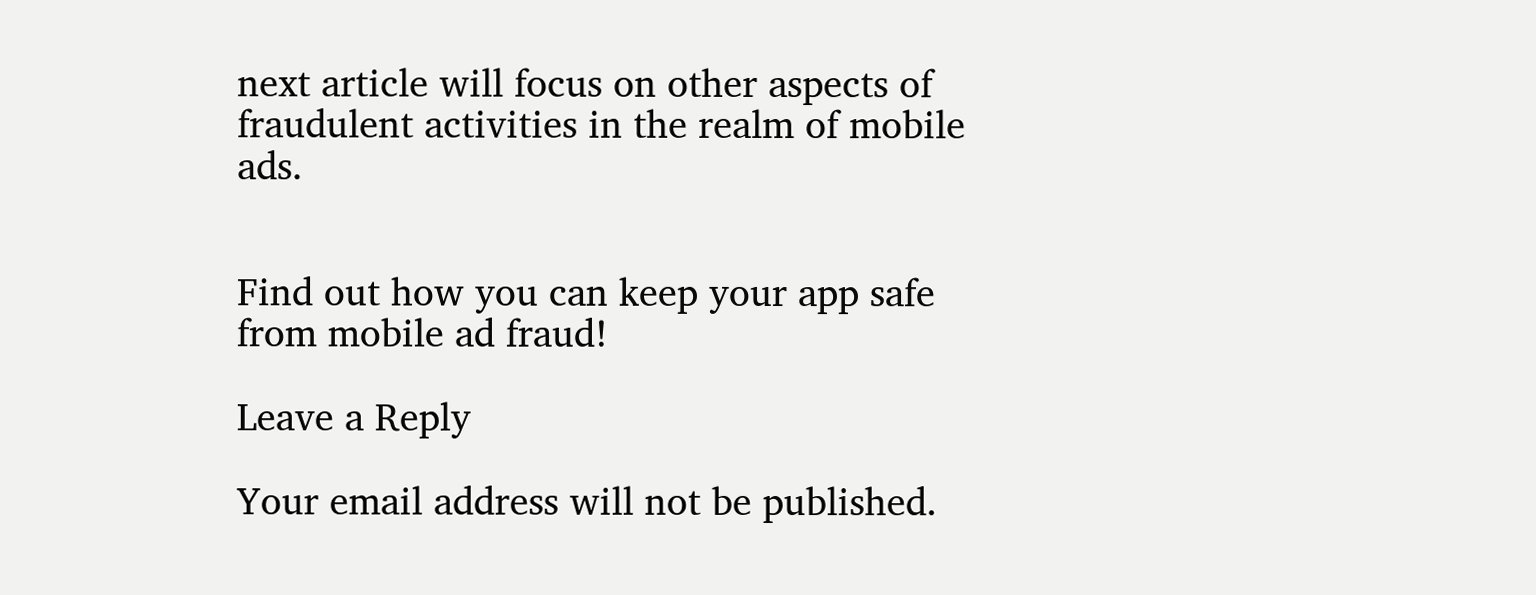next article will focus on other aspects of fraudulent activities in the realm of mobile ads.


Find out how you can keep your app safe from mobile ad fraud!

Leave a Reply

Your email address will not be published.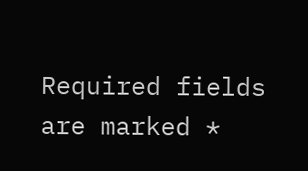Required fields are marked *